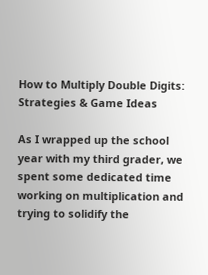How to Multiply Double Digits: Strategies & Game Ideas

As I wrapped up the school year with my third grader, we spent some dedicated time working on multiplication and trying to solidify the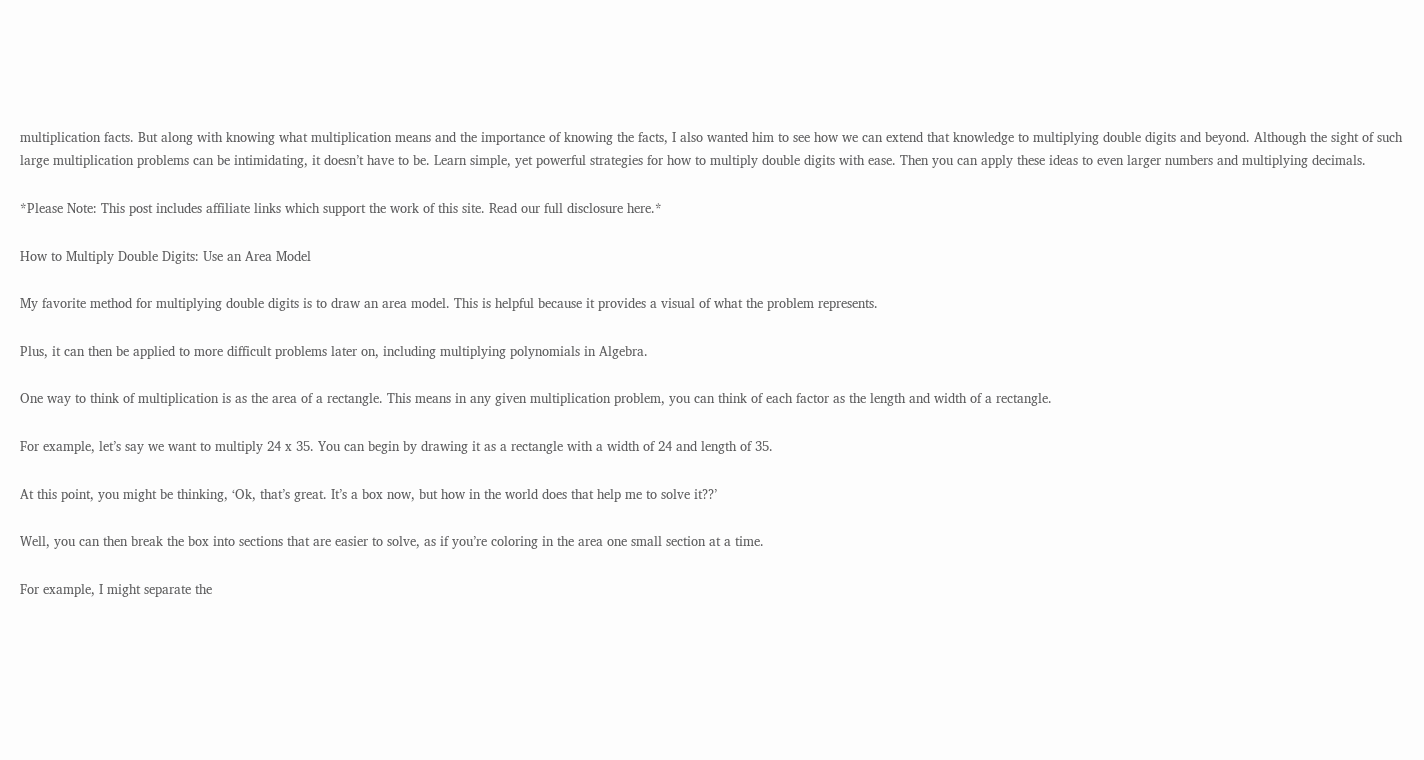multiplication facts. But along with knowing what multiplication means and the importance of knowing the facts, I also wanted him to see how we can extend that knowledge to multiplying double digits and beyond. Although the sight of such large multiplication problems can be intimidating, it doesn’t have to be. Learn simple, yet powerful strategies for how to multiply double digits with ease. Then you can apply these ideas to even larger numbers and multiplying decimals.

*Please Note: This post includes affiliate links which support the work of this site. Read our full disclosure here.*

How to Multiply Double Digits: Use an Area Model

My favorite method for multiplying double digits is to draw an area model. This is helpful because it provides a visual of what the problem represents.

Plus, it can then be applied to more difficult problems later on, including multiplying polynomials in Algebra.

One way to think of multiplication is as the area of a rectangle. This means in any given multiplication problem, you can think of each factor as the length and width of a rectangle.

For example, let’s say we want to multiply 24 x 35. You can begin by drawing it as a rectangle with a width of 24 and length of 35.

At this point, you might be thinking, ‘Ok, that’s great. It’s a box now, but how in the world does that help me to solve it??’

Well, you can then break the box into sections that are easier to solve, as if you’re coloring in the area one small section at a time.

For example, I might separate the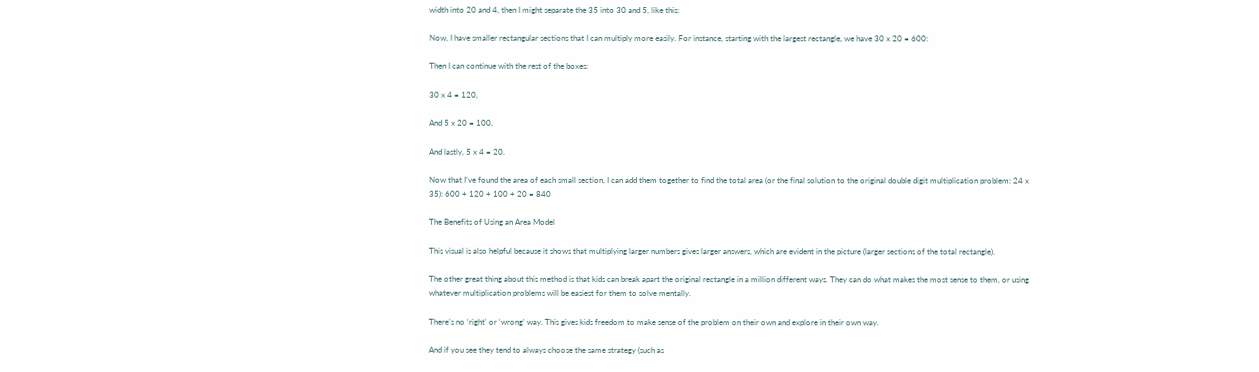width into 20 and 4, then I might separate the 35 into 30 and 5, like this:

Now, I have smaller rectangular sections that I can multiply more easily. For instance, starting with the largest rectangle, we have 30 x 20 = 600:

Then I can continue with the rest of the boxes:

30 x 4 = 120,

And 5 x 20 = 100,

And lastly, 5 x 4 = 20.

Now that I’ve found the area of each small section, I can add them together to find the total area (or the final solution to the original double digit multiplication problem: 24 x 35): 600 + 120 + 100 + 20 = 840

The Benefits of Using an Area Model

This visual is also helpful because it shows that multiplying larger numbers gives larger answers, which are evident in the picture (larger sections of the total rectangle).

The other great thing about this method is that kids can break apart the original rectangle in a million different ways. They can do what makes the most sense to them, or using whatever multiplication problems will be easiest for them to solve mentally.

There’s no ‘right’ or ‘wrong’ way. This gives kids freedom to make sense of the problem on their own and explore in their own way.

And if you see they tend to always choose the same strategy (such as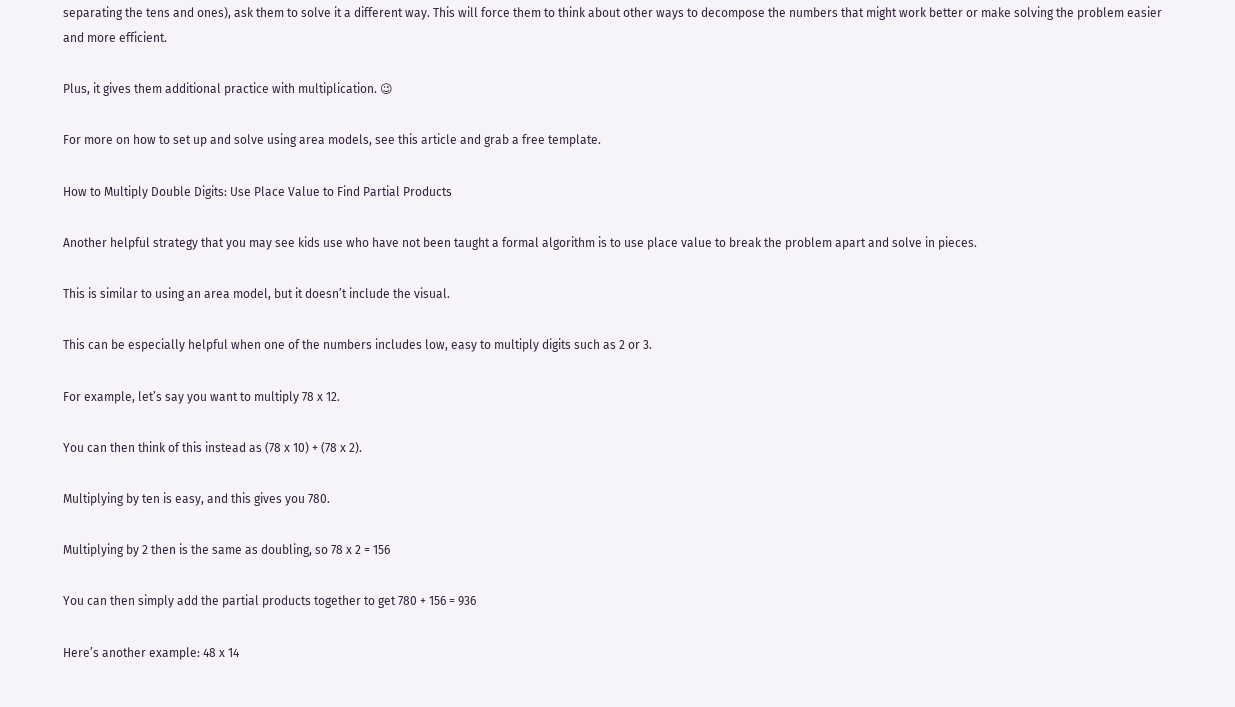separating the tens and ones), ask them to solve it a different way. This will force them to think about other ways to decompose the numbers that might work better or make solving the problem easier and more efficient.

Plus, it gives them additional practice with multiplication. 😉

For more on how to set up and solve using area models, see this article and grab a free template.

How to Multiply Double Digits: Use Place Value to Find Partial Products

Another helpful strategy that you may see kids use who have not been taught a formal algorithm is to use place value to break the problem apart and solve in pieces.

This is similar to using an area model, but it doesn’t include the visual.

This can be especially helpful when one of the numbers includes low, easy to multiply digits such as 2 or 3.

For example, let’s say you want to multiply 78 x 12.

You can then think of this instead as (78 x 10) + (78 x 2).

Multiplying by ten is easy, and this gives you 780.

Multiplying by 2 then is the same as doubling, so 78 x 2 = 156

You can then simply add the partial products together to get 780 + 156 = 936

Here’s another example: 48 x 14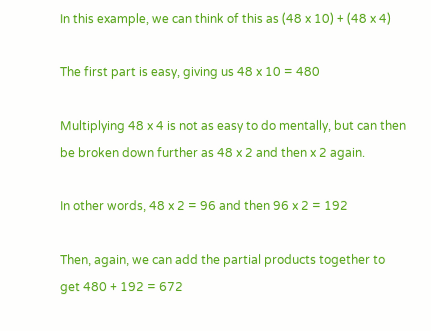In this example, we can think of this as (48 x 10) + (48 x 4)

The first part is easy, giving us 48 x 10 = 480

Multiplying 48 x 4 is not as easy to do mentally, but can then be broken down further as 48 x 2 and then x 2 again.

In other words, 48 x 2 = 96 and then 96 x 2 = 192

Then, again, we can add the partial products together to get 480 + 192 = 672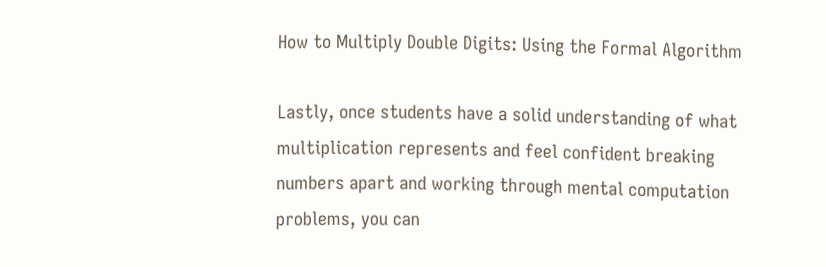How to Multiply Double Digits: Using the Formal Algorithm

Lastly, once students have a solid understanding of what multiplication represents and feel confident breaking numbers apart and working through mental computation problems, you can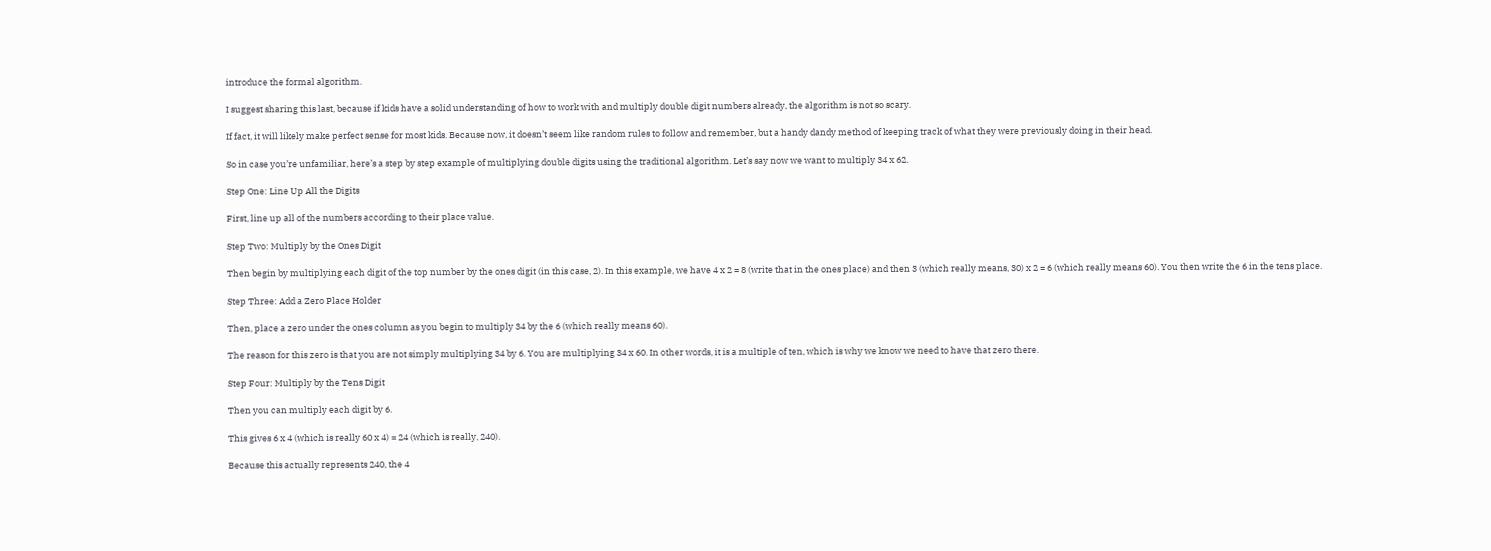introduce the formal algorithm.

I suggest sharing this last, because if kids have a solid understanding of how to work with and multiply double digit numbers already, the algorithm is not so scary.

If fact, it will likely make perfect sense for most kids. Because now, it doesn’t seem like random rules to follow and remember, but a handy dandy method of keeping track of what they were previously doing in their head.

So in case you’re unfamiliar, here’s a step by step example of multiplying double digits using the traditional algorithm. Let’s say now we want to multiply 34 x 62.

Step One: Line Up All the Digits

First, line up all of the numbers according to their place value.

Step Two: Multiply by the Ones Digit

Then begin by multiplying each digit of the top number by the ones digit (in this case, 2). In this example, we have 4 x 2 = 8 (write that in the ones place) and then 3 (which really means, 30) x 2 = 6 (which really means 60). You then write the 6 in the tens place.

Step Three: Add a Zero Place Holder

Then, place a zero under the ones column as you begin to multiply 34 by the 6 (which really means 60).

The reason for this zero is that you are not simply multiplying 34 by 6. You are multiplying 34 x 60. In other words, it is a multiple of ten, which is why we know we need to have that zero there.

Step Four: Multiply by the Tens Digit

Then you can multiply each digit by 6.

This gives 6 x 4 (which is really 60 x 4) = 24 (which is really, 240).

Because this actually represents 240, the 4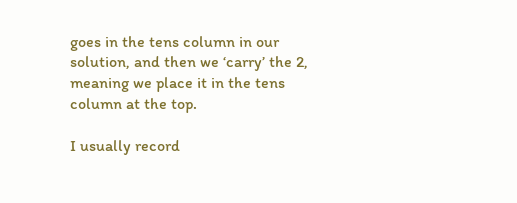goes in the tens column in our solution, and then we ‘carry’ the 2, meaning we place it in the tens column at the top.

I usually record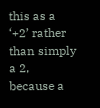this as a ‘+2’ rather than simply a 2, because a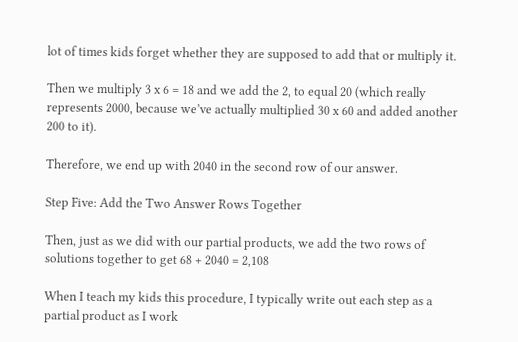lot of times kids forget whether they are supposed to add that or multiply it.

Then we multiply 3 x 6 = 18 and we add the 2, to equal 20 (which really represents 2000, because we’ve actually multiplied 30 x 60 and added another 200 to it).

Therefore, we end up with 2040 in the second row of our answer.

Step Five: Add the Two Answer Rows Together

Then, just as we did with our partial products, we add the two rows of solutions together to get 68 + 2040 = 2,108

When I teach my kids this procedure, I typically write out each step as a  partial product as I work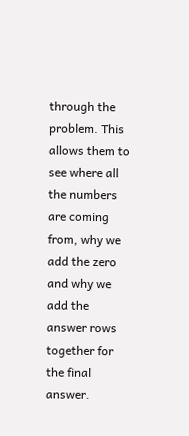through the problem. This allows them to see where all the numbers are coming from, why we add the zero and why we add the answer rows together for the final answer.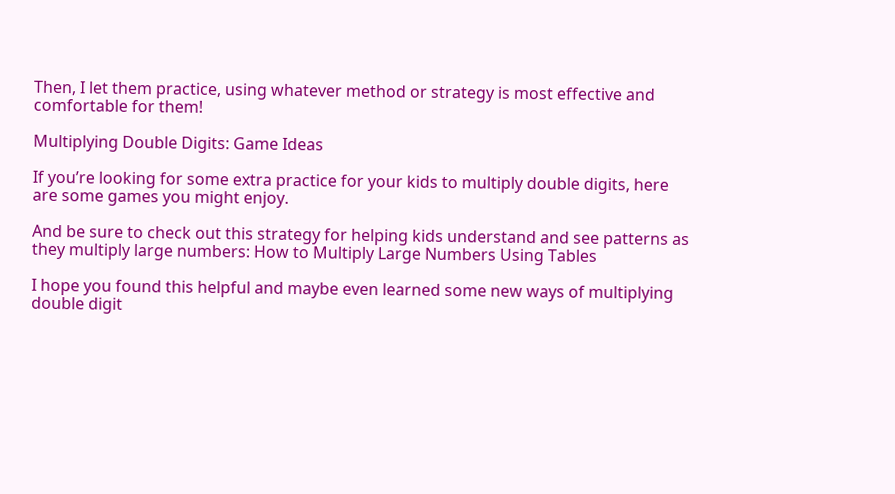Then, I let them practice, using whatever method or strategy is most effective and comfortable for them!

Multiplying Double Digits: Game Ideas

If you’re looking for some extra practice for your kids to multiply double digits, here are some games you might enjoy.

And be sure to check out this strategy for helping kids understand and see patterns as they multiply large numbers: How to Multiply Large Numbers Using Tables

I hope you found this helpful and maybe even learned some new ways of multiplying double digit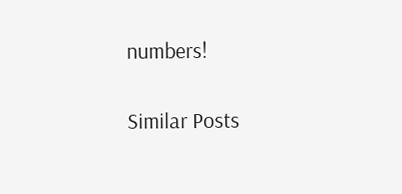numbers!

Similar Posts